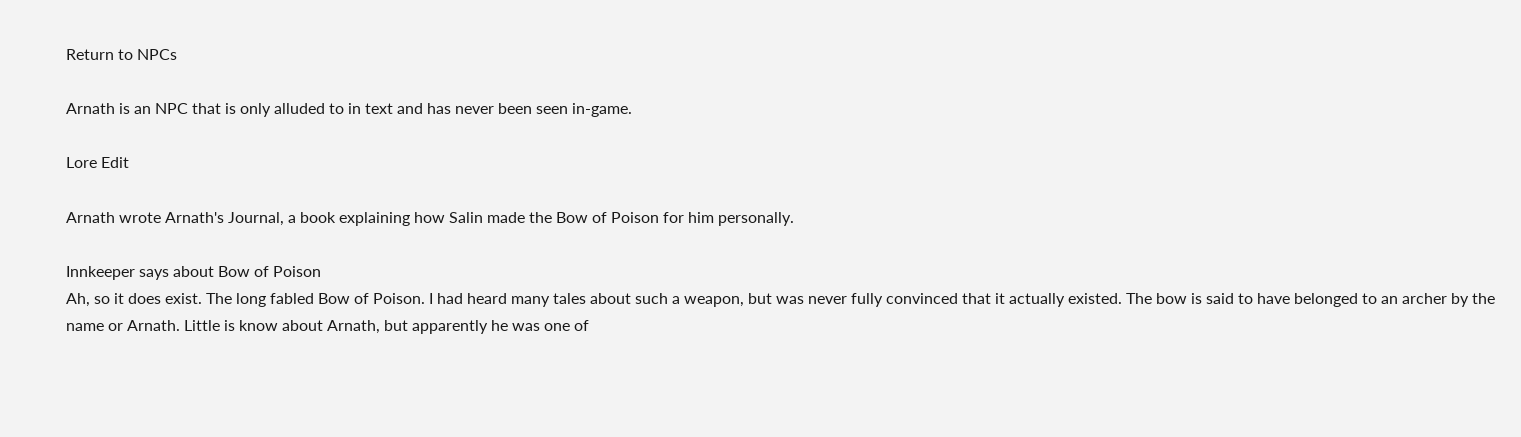Return to NPCs

Arnath is an NPC that is only alluded to in text and has never been seen in-game.

Lore Edit

Arnath wrote Arnath's Journal, a book explaining how Salin made the Bow of Poison for him personally.

Innkeeper says about Bow of Poison
Ah, so it does exist. The long fabled Bow of Poison. I had heard many tales about such a weapon, but was never fully convinced that it actually existed. The bow is said to have belonged to an archer by the name or Arnath. Little is know about Arnath, but apparently he was one of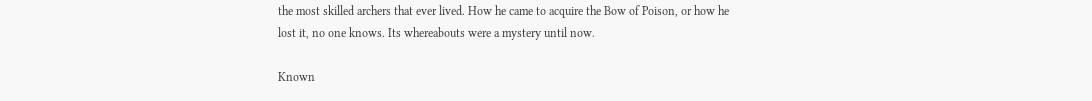the most skilled archers that ever lived. How he came to acquire the Bow of Poison, or how he lost it, no one knows. Its whereabouts were a mystery until now.

Known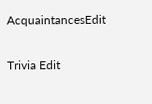AcquaintancesEdit

Trivia Edit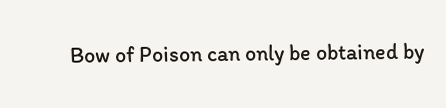Bow of Poison can only be obtained by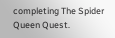completing The Spider Queen Quest.